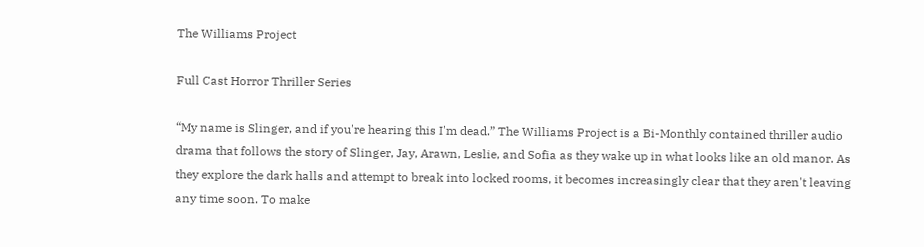The Williams Project

Full Cast Horror Thriller Series

“My name is Slinger, and if you're hearing this I'm dead.” The Williams Project is a Bi-Monthly contained thriller audio drama that follows the story of Slinger, Jay, Arawn, Leslie, and Sofia as they wake up in what looks like an old manor. As they explore the dark halls and attempt to break into locked rooms, it becomes increasingly clear that they aren't leaving any time soon. To make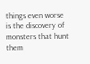things even worse is the discovery of monsters that hunt them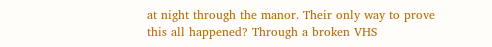at night through the manor. Their only way to prove this all happened? Through a broken VHS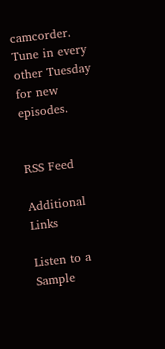camcorder. Tune in every other Tuesday for new episodes.


RSS Feed

Additional Links

Listen to a Sample